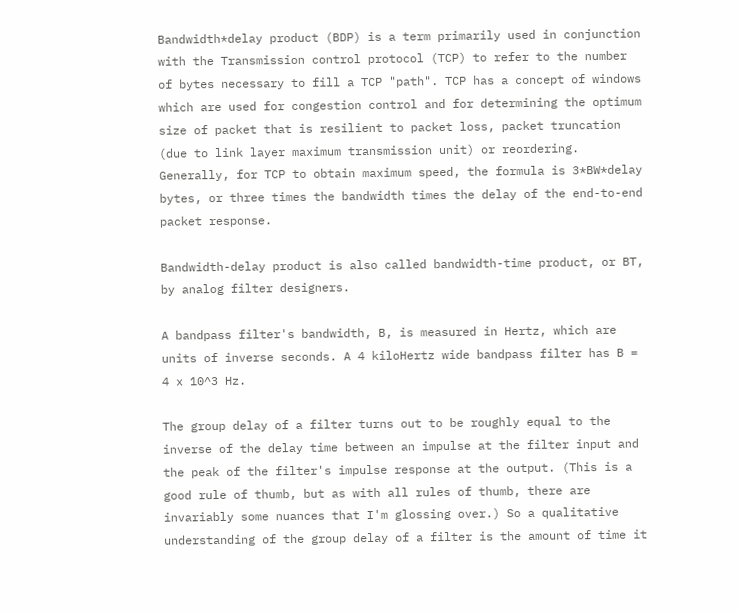Bandwidth*delay product (BDP) is a term primarily used in conjunction with the Transmission control protocol (TCP) to refer to the number of bytes necessary to fill a TCP "path". TCP has a concept of windows which are used for congestion control and for determining the optimum size of packet that is resilient to packet loss, packet truncation (due to link layer maximum transmission unit) or reordering. Generally, for TCP to obtain maximum speed, the formula is 3*BW*delay bytes, or three times the bandwidth times the delay of the end-to-end packet response.

Bandwidth-delay product is also called bandwidth-time product, or BT, by analog filter designers.

A bandpass filter's bandwidth, B, is measured in Hertz, which are units of inverse seconds. A 4 kiloHertz wide bandpass filter has B = 4 x 10^3 Hz.

The group delay of a filter turns out to be roughly equal to the inverse of the delay time between an impulse at the filter input and the peak of the filter's impulse response at the output. (This is a good rule of thumb, but as with all rules of thumb, there are invariably some nuances that I'm glossing over.) So a qualitative understanding of the group delay of a filter is the amount of time it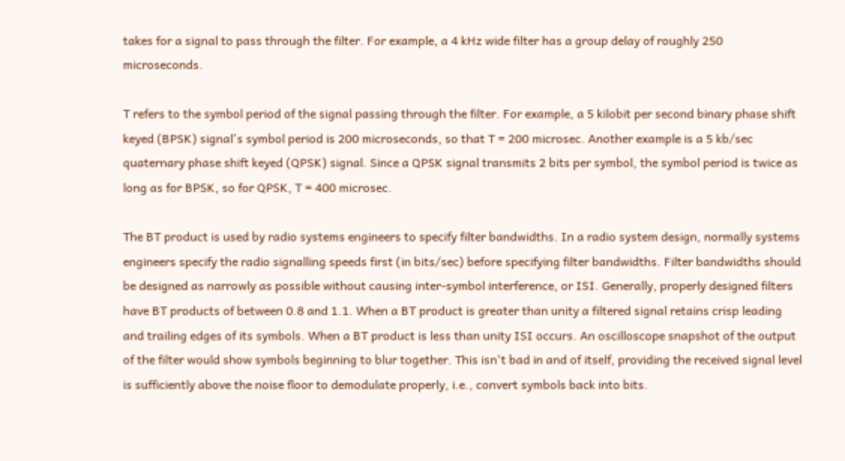takes for a signal to pass through the filter. For example, a 4 kHz wide filter has a group delay of roughly 250 microseconds.

T refers to the symbol period of the signal passing through the filter. For example, a 5 kilobit per second binary phase shift keyed (BPSK) signal's symbol period is 200 microseconds, so that T = 200 microsec. Another example is a 5 kb/sec quaternary phase shift keyed (QPSK) signal. Since a QPSK signal transmits 2 bits per symbol, the symbol period is twice as long as for BPSK, so for QPSK, T = 400 microsec.

The BT product is used by radio systems engineers to specify filter bandwidths. In a radio system design, normally systems engineers specify the radio signalling speeds first (in bits/sec) before specifying filter bandwidths. Filter bandwidths should be designed as narrowly as possible without causing inter-symbol interference, or ISI. Generally, properly designed filters have BT products of between 0.8 and 1.1. When a BT product is greater than unity a filtered signal retains crisp leading and trailing edges of its symbols. When a BT product is less than unity ISI occurs. An oscilloscope snapshot of the output of the filter would show symbols beginning to blur together. This isn't bad in and of itself, providing the received signal level is sufficiently above the noise floor to demodulate properly, i.e., convert symbols back into bits.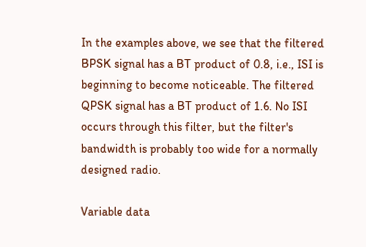In the examples above, we see that the filtered BPSK signal has a BT product of 0.8, i.e., ISI is beginning to become noticeable. The filtered QPSK signal has a BT product of 1.6. No ISI occurs through this filter, but the filter's bandwidth is probably too wide for a normally designed radio.

Variable data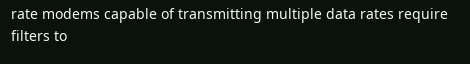rate modems capable of transmitting multiple data rates require filters to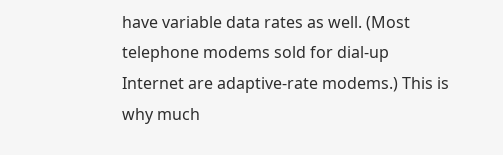have variable data rates as well. (Most telephone modems sold for dial-up Internet are adaptive-rate modems.) This is why much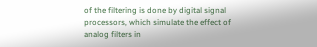of the filtering is done by digital signal processors, which simulate the effect of analog filters in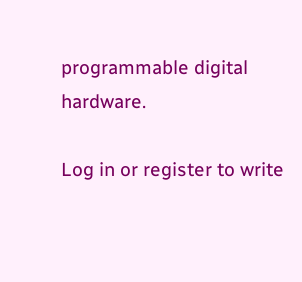programmable digital hardware.

Log in or register to write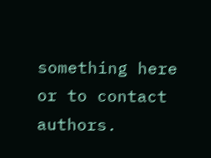something here or to contact authors.